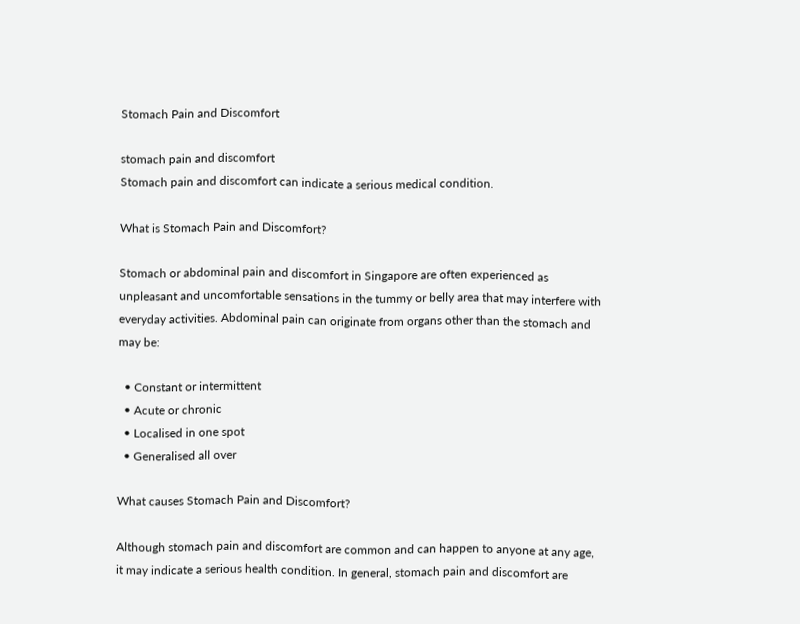Stomach Pain and Discomfort

stomach pain and discomfort
Stomach pain and discomfort can indicate a serious medical condition.

What is Stomach Pain and Discomfort?

Stomach or abdominal pain and discomfort in Singapore are often experienced as unpleasant and uncomfortable sensations in the tummy or belly area that may interfere with everyday activities. Abdominal pain can originate from organs other than the stomach and may be:

  • Constant or intermittent
  • Acute or chronic
  • Localised in one spot
  • Generalised all over

What causes Stomach Pain and Discomfort?

Although stomach pain and discomfort are common and can happen to anyone at any age, it may indicate a serious health condition. In general, stomach pain and discomfort are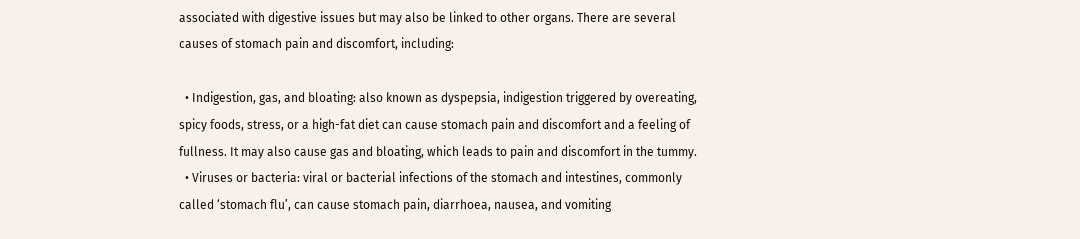associated with digestive issues but may also be linked to other organs. There are several causes of stomach pain and discomfort, including:

  • Indigestion, gas, and bloating: also known as dyspepsia, indigestion triggered by overeating, spicy foods, stress, or a high-fat diet can cause stomach pain and discomfort and a feeling of fullness. It may also cause gas and bloating, which leads to pain and discomfort in the tummy.
  • Viruses or bacteria: viral or bacterial infections of the stomach and intestines, commonly called ‘stomach flu’, can cause stomach pain, diarrhoea, nausea, and vomiting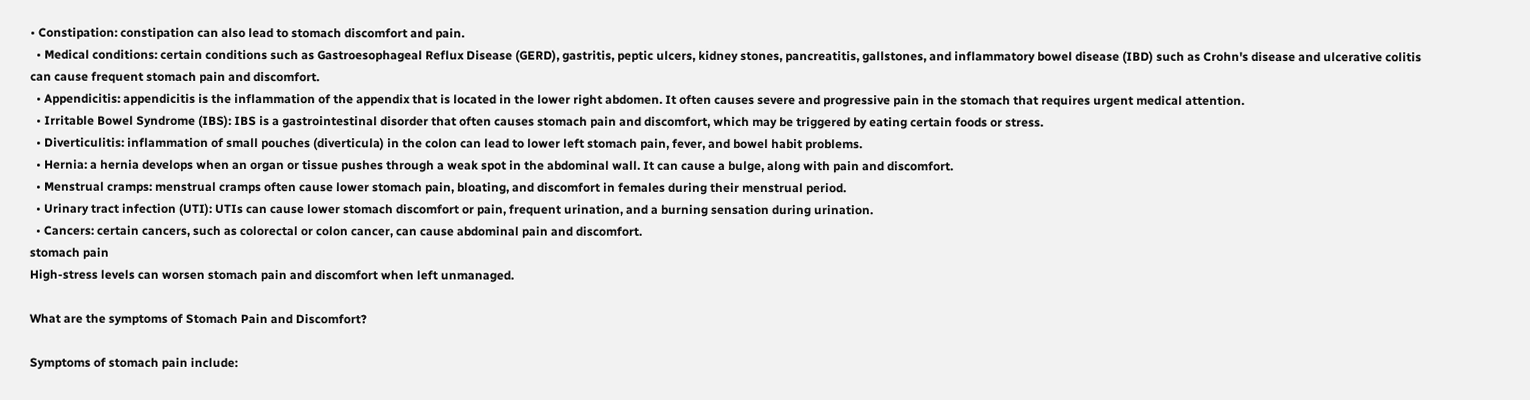• Constipation: constipation can also lead to stomach discomfort and pain.
  • Medical conditions: certain conditions such as Gastroesophageal Reflux Disease (GERD), gastritis, peptic ulcers, kidney stones, pancreatitis, gallstones, and inflammatory bowel disease (IBD) such as Crohn's disease and ulcerative colitis can cause frequent stomach pain and discomfort.
  • Appendicitis: appendicitis is the inflammation of the appendix that is located in the lower right abdomen. It often causes severe and progressive pain in the stomach that requires urgent medical attention.
  • Irritable Bowel Syndrome (IBS): IBS is a gastrointestinal disorder that often causes stomach pain and discomfort, which may be triggered by eating certain foods or stress.
  • Diverticulitis: inflammation of small pouches (diverticula) in the colon can lead to lower left stomach pain, fever, and bowel habit problems.
  • Hernia: a hernia develops when an organ or tissue pushes through a weak spot in the abdominal wall. It can cause a bulge, along with pain and discomfort.
  • Menstrual cramps: menstrual cramps often cause lower stomach pain, bloating, and discomfort in females during their menstrual period.
  • Urinary tract infection (UTI): UTIs can cause lower stomach discomfort or pain, frequent urination, and a burning sensation during urination.
  • Cancers: certain cancers, such as colorectal or colon cancer, can cause abdominal pain and discomfort.
stomach pain
High-stress levels can worsen stomach pain and discomfort when left unmanaged.

What are the symptoms of Stomach Pain and Discomfort?

Symptoms of stomach pain include: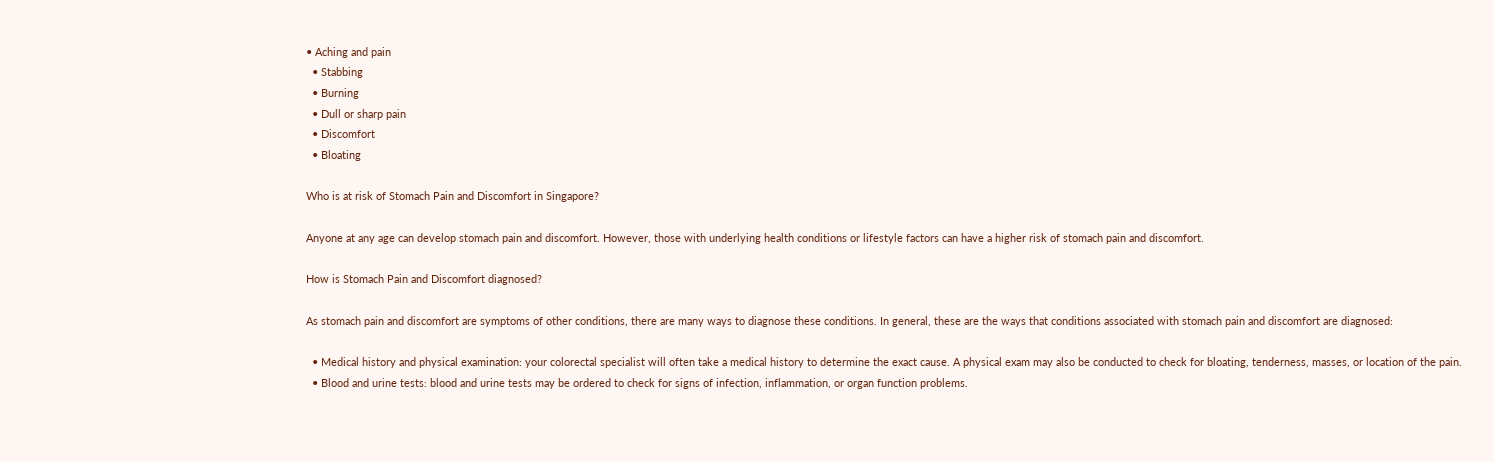• Aching and pain
  • Stabbing
  • Burning
  • Dull or sharp pain
  • Discomfort
  • Bloating

Who is at risk of Stomach Pain and Discomfort in Singapore?

Anyone at any age can develop stomach pain and discomfort. However, those with underlying health conditions or lifestyle factors can have a higher risk of stomach pain and discomfort.

How is Stomach Pain and Discomfort diagnosed?

As stomach pain and discomfort are symptoms of other conditions, there are many ways to diagnose these conditions. In general, these are the ways that conditions associated with stomach pain and discomfort are diagnosed:

  • Medical history and physical examination: your colorectal specialist will often take a medical history to determine the exact cause. A physical exam may also be conducted to check for bloating, tenderness, masses, or location of the pain.
  • Blood and urine tests: blood and urine tests may be ordered to check for signs of infection, inflammation, or organ function problems.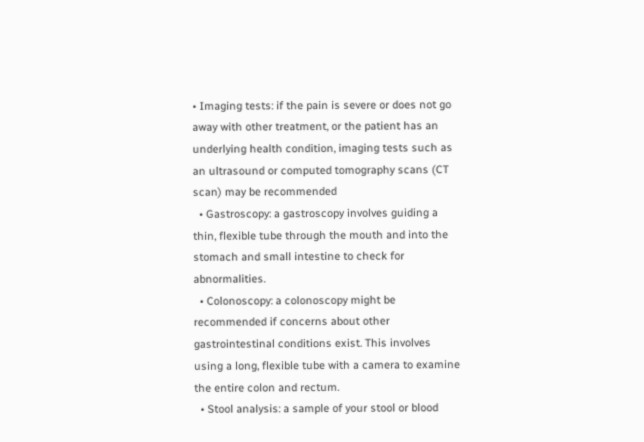• Imaging tests: if the pain is severe or does not go away with other treatment, or the patient has an underlying health condition, imaging tests such as an ultrasound or computed tomography scans (CT scan) may be recommended
  • Gastroscopy: a gastroscopy involves guiding a thin, flexible tube through the mouth and into the stomach and small intestine to check for abnormalities.
  • Colonoscopy: a colonoscopy might be recommended if concerns about other gastrointestinal conditions exist. This involves using a long, flexible tube with a camera to examine the entire colon and rectum.
  • Stool analysis: a sample of your stool or blood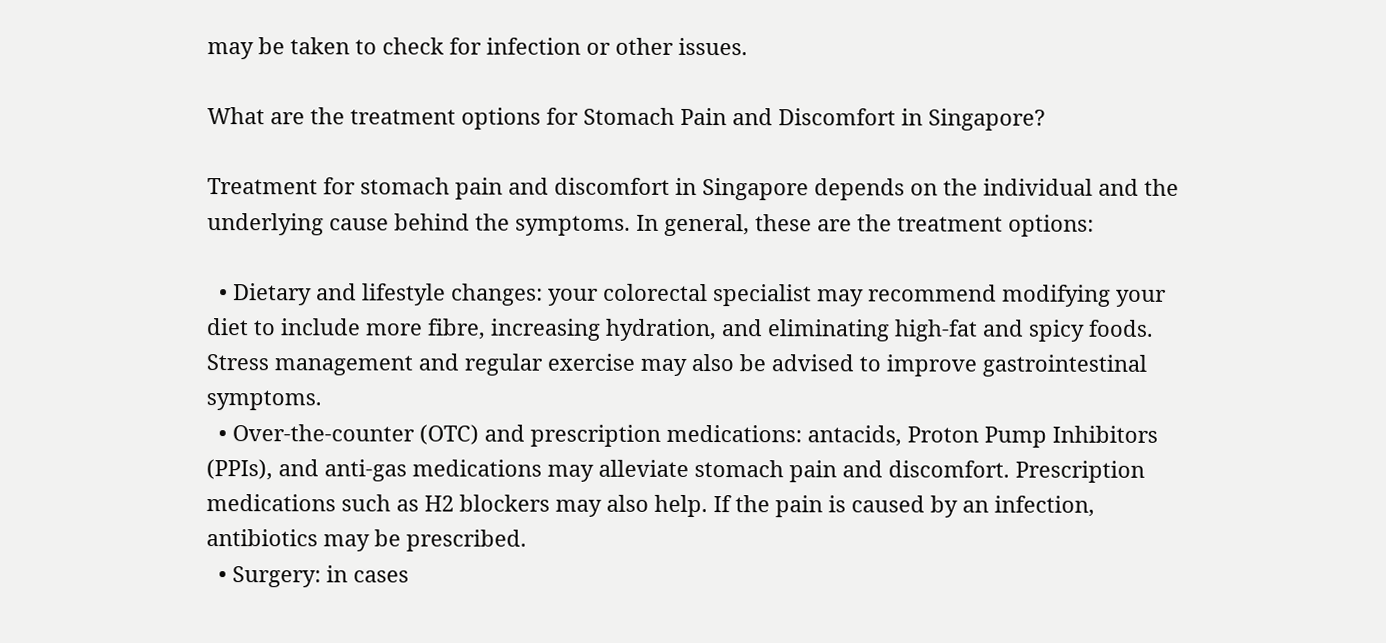may be taken to check for infection or other issues.

What are the treatment options for Stomach Pain and Discomfort in Singapore?

Treatment for stomach pain and discomfort in Singapore depends on the individual and the underlying cause behind the symptoms. In general, these are the treatment options:

  • Dietary and lifestyle changes: your colorectal specialist may recommend modifying your diet to include more fibre, increasing hydration, and eliminating high-fat and spicy foods. Stress management and regular exercise may also be advised to improve gastrointestinal symptoms.
  • Over-the-counter (OTC) and prescription medications: antacids, Proton Pump Inhibitors (PPIs), and anti-gas medications may alleviate stomach pain and discomfort. Prescription medications such as H2 blockers may also help. If the pain is caused by an infection, antibiotics may be prescribed.
  • Surgery: in cases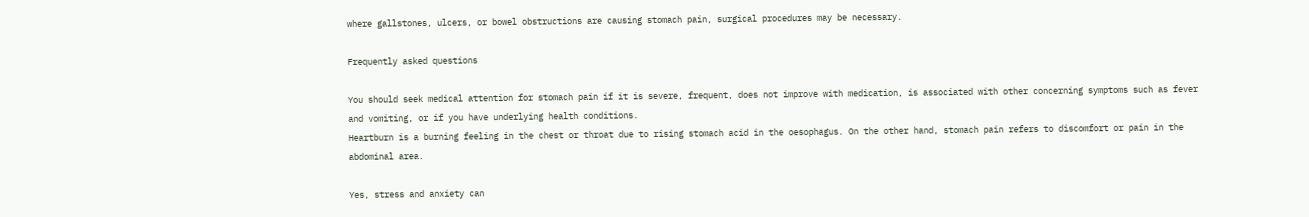where gallstones, ulcers, or bowel obstructions are causing stomach pain, surgical procedures may be necessary.

Frequently asked questions

You should seek medical attention for stomach pain if it is severe, frequent, does not improve with medication, is associated with other concerning symptoms such as fever and vomiting, or if you have underlying health conditions.
Heartburn is a burning feeling in the chest or throat due to rising stomach acid in the oesophagus. On the other hand, stomach pain refers to discomfort or pain in the abdominal area.

Yes, stress and anxiety can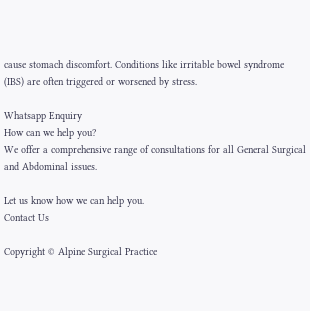cause stomach discomfort. Conditions like irritable bowel syndrome (IBS) are often triggered or worsened by stress.

Whatsapp Enquiry
How can we help you?
We offer a comprehensive range of consultations for all General Surgical and Abdominal issues.

Let us know how we can help you.
Contact Us

Copyright © Alpine Surgical Practice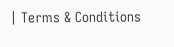| Terms & Conditions